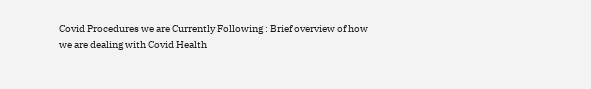Covid Procedures we are Currently Following : Brief overview of how we are dealing with Covid Health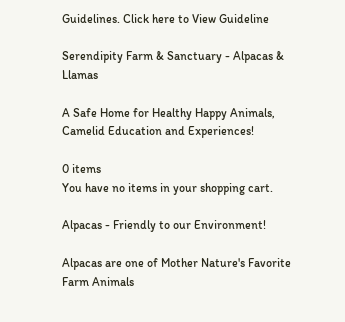Guidelines. Click here to View Guideline

Serendipity Farm & Sanctuary - Alpacas & Llamas

A Safe Home for Healthy Happy Animals, Camelid Education and Experiences!

0 items
You have no items in your shopping cart.

Alpacas - Friendly to our Environment!

Alpacas are one of Mother Nature's Favorite Farm Animals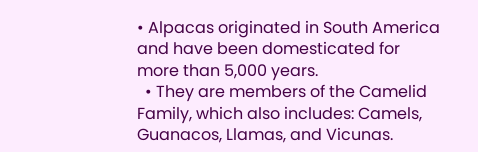• Alpacas originated in South America and have been domesticated for more than 5,000 years.
  • They are members of the Camelid Family, which also includes: Camels, Guanacos, Llamas, and Vicunas.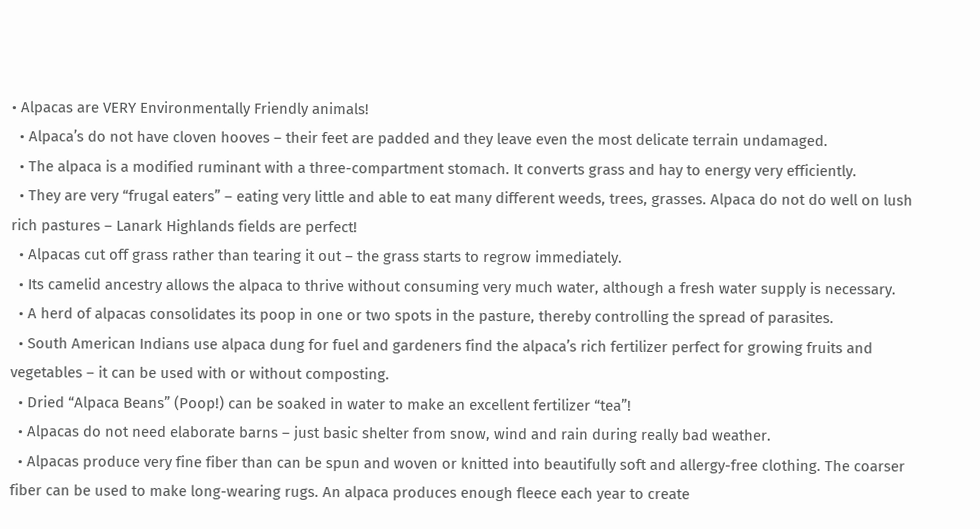• Alpacas are VERY Environmentally Friendly animals!
  • Alpaca’s do not have cloven hooves – their feet are padded and they leave even the most delicate terrain undamaged.
  • The alpaca is a modified ruminant with a three-compartment stomach. It converts grass and hay to energy very efficiently.
  • They are very “frugal eaters” – eating very little and able to eat many different weeds, trees, grasses. Alpaca do not do well on lush rich pastures – Lanark Highlands fields are perfect!
  • Alpacas cut off grass rather than tearing it out – the grass starts to regrow immediately.
  • Its camelid ancestry allows the alpaca to thrive without consuming very much water, although a fresh water supply is necessary.
  • A herd of alpacas consolidates its poop in one or two spots in the pasture, thereby controlling the spread of parasites.
  • South American Indians use alpaca dung for fuel and gardeners find the alpaca’s rich fertilizer perfect for growing fruits and vegetables – it can be used with or without composting.
  • Dried “Alpaca Beans” (Poop!) can be soaked in water to make an excellent fertilizer “tea”!
  • Alpacas do not need elaborate barns – just basic shelter from snow, wind and rain during really bad weather.
  • Alpacas produce very fine fiber than can be spun and woven or knitted into beautifully soft and allergy-free clothing. The coarser fiber can be used to make long-wearing rugs. An alpaca produces enough fleece each year to create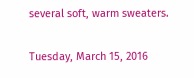several soft, warm sweaters.

Tuesday, March 15, 2016